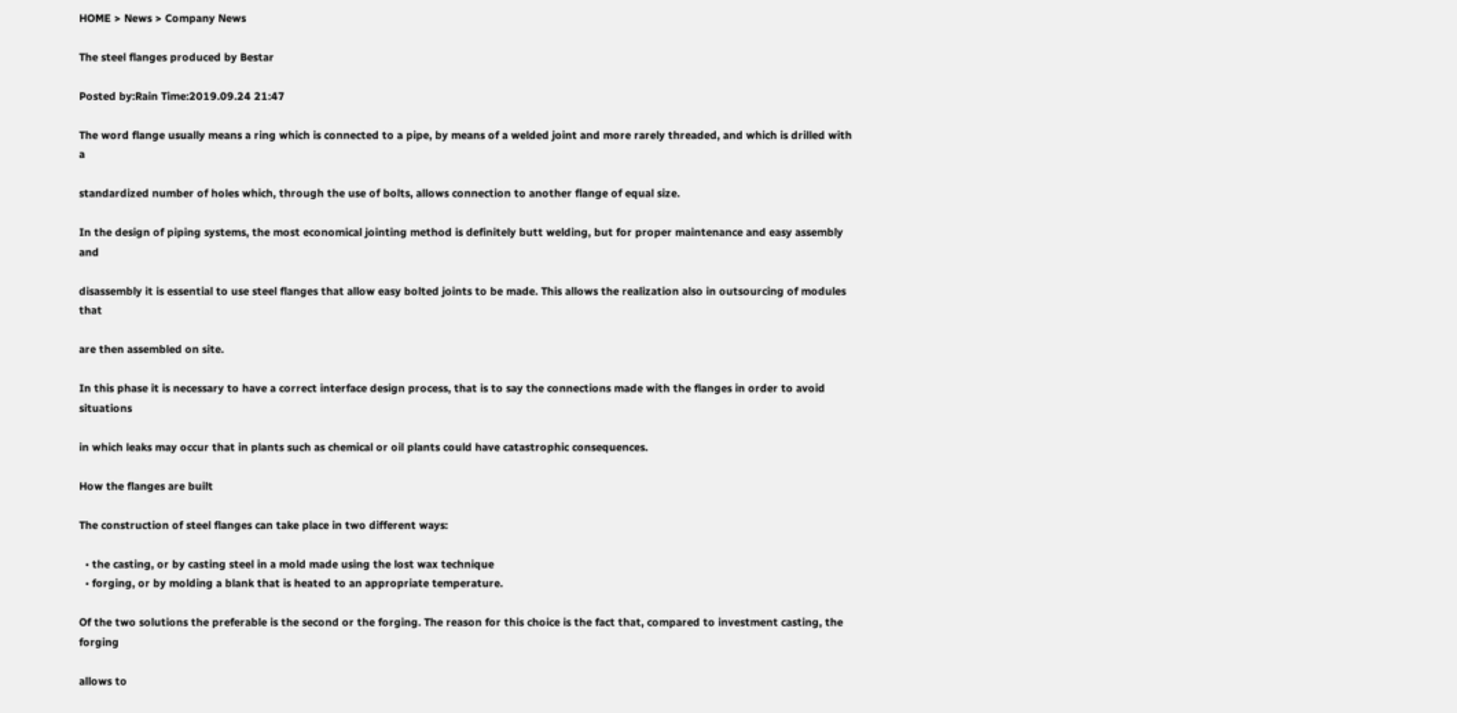HOME > News > Company News

The steel flanges produced by Bestar

Posted by:Rain Time:2019.09.24 21:47

The word flange usually means a ring which is connected to a pipe, by means of a welded joint and more rarely threaded, and which is drilled with a

standardized number of holes which, through the use of bolts, allows connection to another flange of equal size.

In the design of piping systems, the most economical jointing method is definitely butt welding, but for proper maintenance and easy assembly and

disassembly it is essential to use steel flanges that allow easy bolted joints to be made. This allows the realization also in outsourcing of modules that

are then assembled on site.

In this phase it is necessary to have a correct interface design process, that is to say the connections made with the flanges in order to avoid situations

in which leaks may occur that in plants such as chemical or oil plants could have catastrophic consequences.

How the flanges are built

The construction of steel flanges can take place in two different ways:

  • the casting, or by casting steel in a mold made using the lost wax technique
  • forging, or by molding a blank that is heated to an appropriate temperature.

Of the two solutions the preferable is the second or the forging. The reason for this choice is the fact that, compared to investment casting, the forging

allows to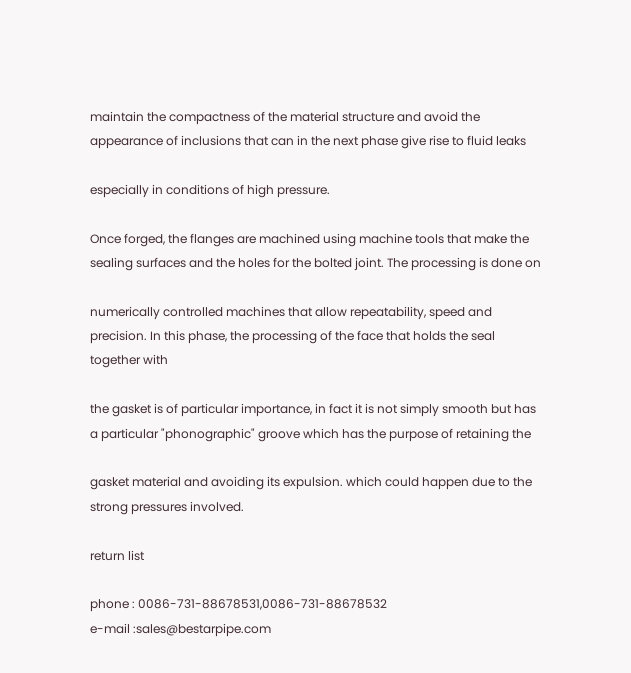maintain the compactness of the material structure and avoid the appearance of inclusions that can in the next phase give rise to fluid leaks

especially in conditions of high pressure.

Once forged, the flanges are machined using machine tools that make the sealing surfaces and the holes for the bolted joint. The processing is done on

numerically controlled machines that allow repeatability, speed and precision. In this phase, the processing of the face that holds the seal together with

the gasket is of particular importance, in fact it is not simply smooth but has a particular "phonographic" groove which has the purpose of retaining the

gasket material and avoiding its expulsion. which could happen due to the strong pressures involved.

return list

phone : 0086-731-88678531,0086-731-88678532
e-mail :sales@bestarpipe.com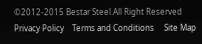©2012-2015 Bestar Steel.All Right Reserved     Privacy Policy    Terms and Conditions     Site Map